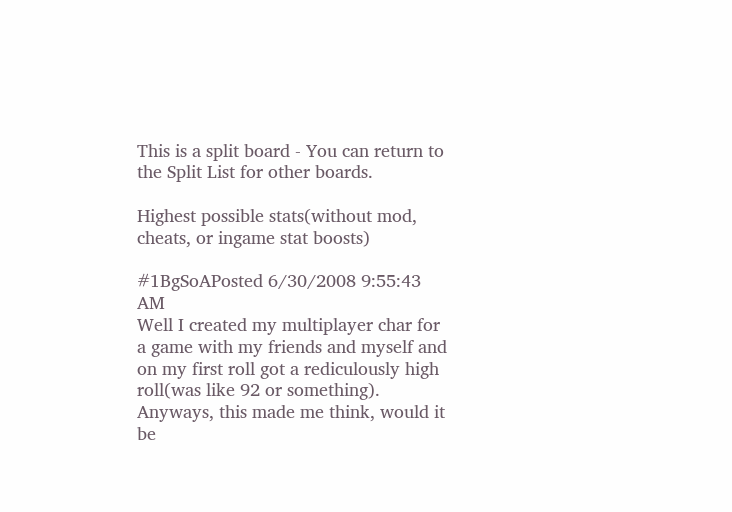This is a split board - You can return to the Split List for other boards.

Highest possible stats(without mod, cheats, or ingame stat boosts)

#1BgSoAPosted 6/30/2008 9:55:43 AM
Well I created my multiplayer char for a game with my friends and myself and on my first roll got a rediculously high roll(was like 92 or something). Anyways, this made me think, would it be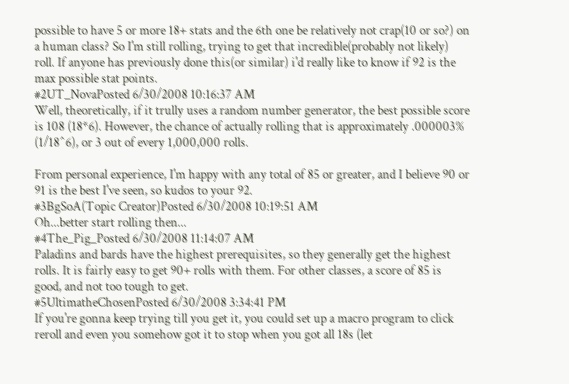possible to have 5 or more 18+ stats and the 6th one be relatively not crap(10 or so?) on a human class? So I'm still rolling, trying to get that incredible(probably not likely) roll. If anyone has previously done this(or similar) i'd really like to know if 92 is the max possible stat points.
#2UT_NovaPosted 6/30/2008 10:16:37 AM
Well, theoretically, if it trully uses a random number generator, the best possible score is 108 (18*6). However, the chance of actually rolling that is approximately .000003% (1/18^6), or 3 out of every 1,000,000 rolls.

From personal experience, I'm happy with any total of 85 or greater, and I believe 90 or 91 is the best I've seen, so kudos to your 92.
#3BgSoA(Topic Creator)Posted 6/30/2008 10:19:51 AM
Oh...better start rolling then...
#4The_Pig_Posted 6/30/2008 11:14:07 AM
Paladins and bards have the highest prerequisites, so they generally get the highest rolls. It is fairly easy to get 90+ rolls with them. For other classes, a score of 85 is good, and not too tough to get.
#5UltimatheChosenPosted 6/30/2008 3:34:41 PM
If you're gonna keep trying till you get it, you could set up a macro program to click reroll and even you somehow got it to stop when you got all 18s (let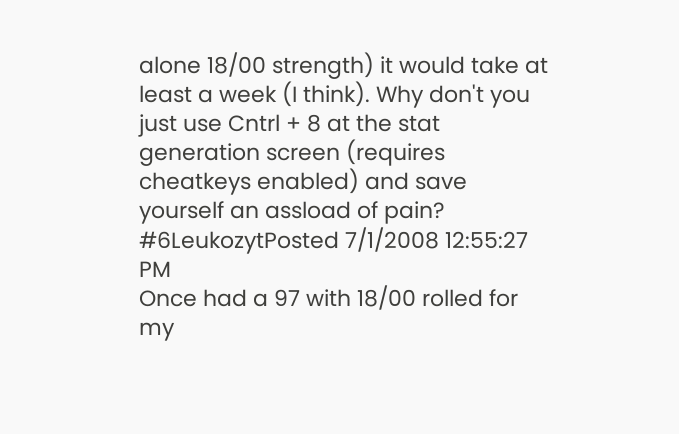alone 18/00 strength) it would take at least a week (I think). Why don't you just use Cntrl + 8 at the stat generation screen (requires cheatkeys enabled) and save yourself an assload of pain?
#6LeukozytPosted 7/1/2008 12:55:27 PM
Once had a 97 with 18/00 rolled for my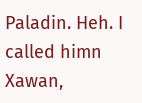Paladin. Heh. I called himn Xawan,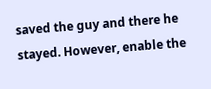saved the guy and there he stayed. However, enable the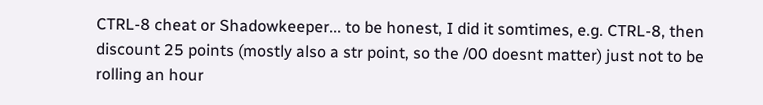CTRL-8 cheat or Shadowkeeper... to be honest, I did it somtimes, e.g. CTRL-8, then discount 25 points (mostly also a str point, so the /00 doesnt matter) just not to be rolling an hour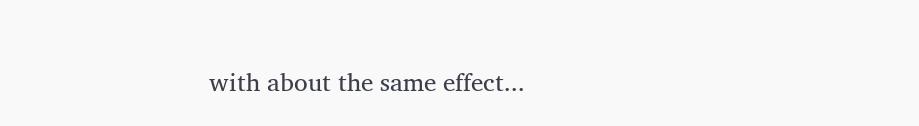with about the same effect...